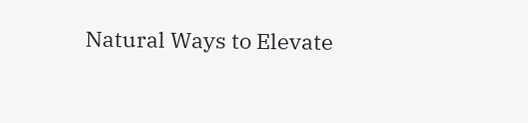Natural Ways to Elevate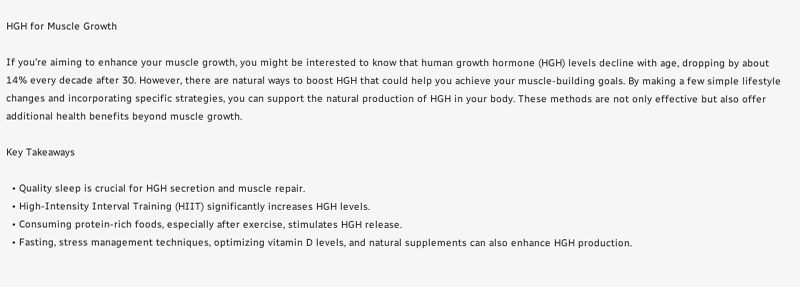HGH for Muscle Growth

If you're aiming to enhance your muscle growth, you might be interested to know that human growth hormone (HGH) levels decline with age, dropping by about 14% every decade after 30. However, there are natural ways to boost HGH that could help you achieve your muscle-building goals. By making a few simple lifestyle changes and incorporating specific strategies, you can support the natural production of HGH in your body. These methods are not only effective but also offer additional health benefits beyond muscle growth.

Key Takeaways

  • Quality sleep is crucial for HGH secretion and muscle repair.
  • High-Intensity Interval Training (HIIT) significantly increases HGH levels.
  • Consuming protein-rich foods, especially after exercise, stimulates HGH release.
  • Fasting, stress management techniques, optimizing vitamin D levels, and natural supplements can also enhance HGH production.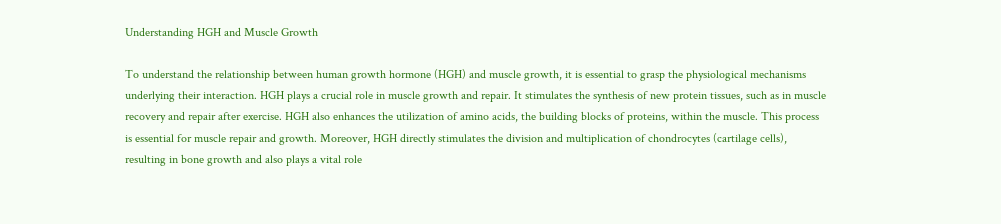Understanding HGH and Muscle Growth

To understand the relationship between human growth hormone (HGH) and muscle growth, it is essential to grasp the physiological mechanisms underlying their interaction. HGH plays a crucial role in muscle growth and repair. It stimulates the synthesis of new protein tissues, such as in muscle recovery and repair after exercise. HGH also enhances the utilization of amino acids, the building blocks of proteins, within the muscle. This process is essential for muscle repair and growth. Moreover, HGH directly stimulates the division and multiplication of chondrocytes (cartilage cells), resulting in bone growth and also plays a vital role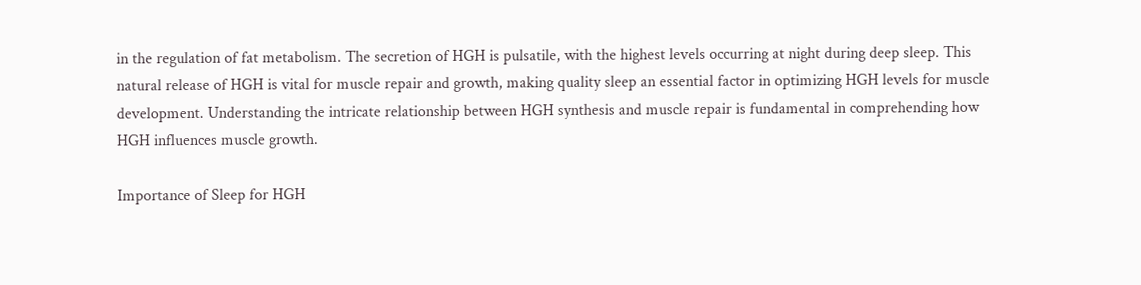in the regulation of fat metabolism. The secretion of HGH is pulsatile, with the highest levels occurring at night during deep sleep. This natural release of HGH is vital for muscle repair and growth, making quality sleep an essential factor in optimizing HGH levels for muscle development. Understanding the intricate relationship between HGH synthesis and muscle repair is fundamental in comprehending how HGH influences muscle growth.

Importance of Sleep for HGH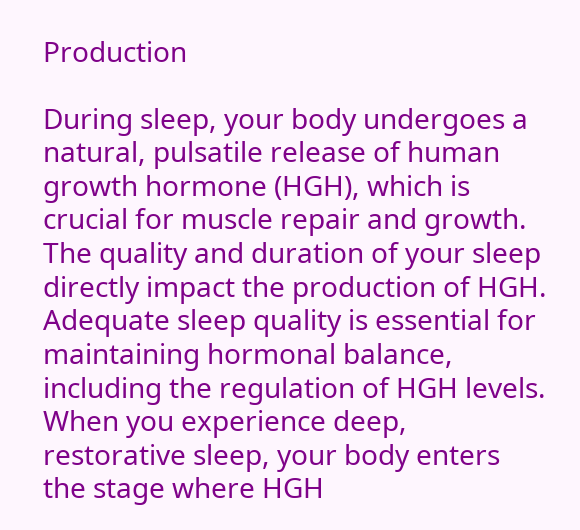Production

During sleep, your body undergoes a natural, pulsatile release of human growth hormone (HGH), which is crucial for muscle repair and growth. The quality and duration of your sleep directly impact the production of HGH. Adequate sleep quality is essential for maintaining hormonal balance, including the regulation of HGH levels. When you experience deep, restorative sleep, your body enters the stage where HGH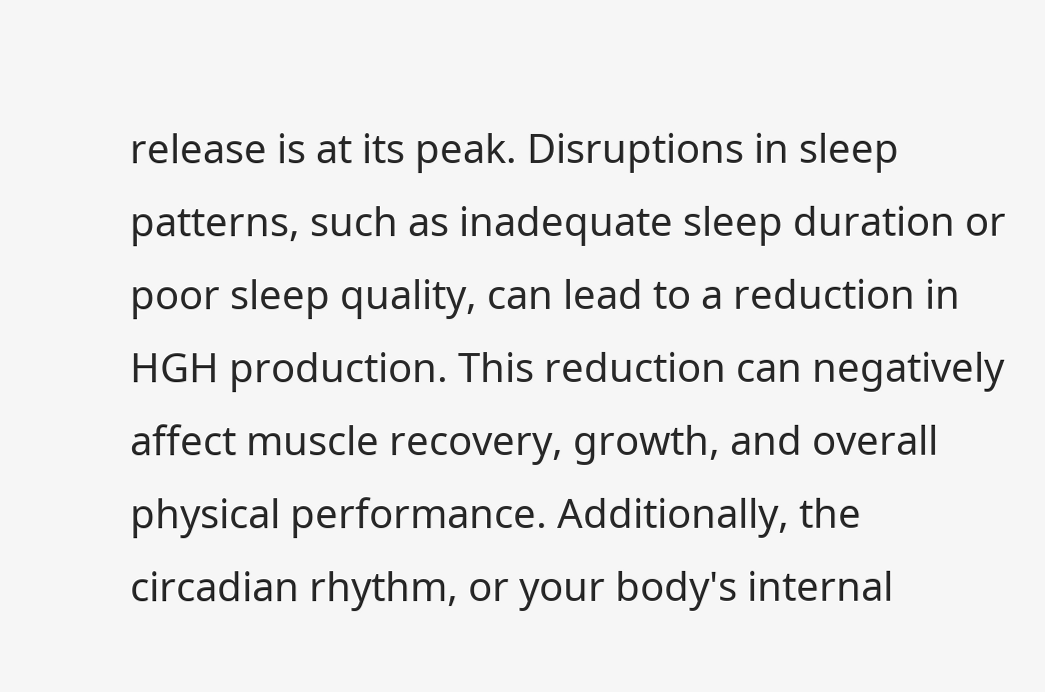release is at its peak. Disruptions in sleep patterns, such as inadequate sleep duration or poor sleep quality, can lead to a reduction in HGH production. This reduction can negatively affect muscle recovery, growth, and overall physical performance. Additionally, the circadian rhythm, or your body's internal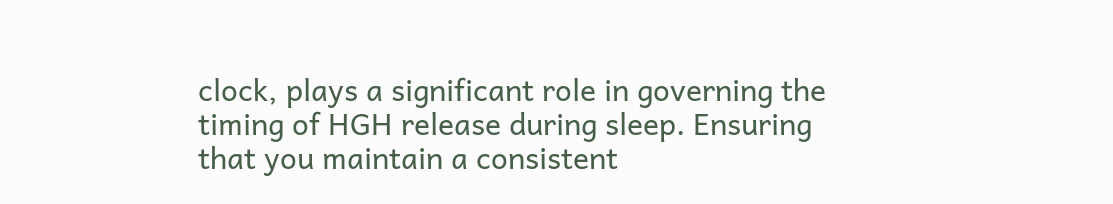clock, plays a significant role in governing the timing of HGH release during sleep. Ensuring that you maintain a consistent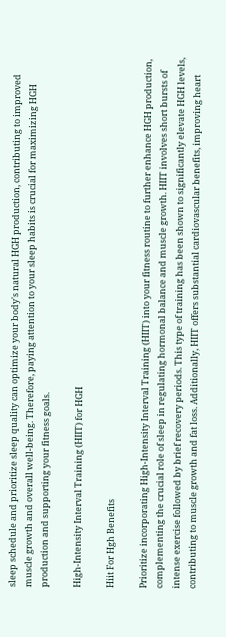sleep schedule and prioritize sleep quality can optimize your body's natural HGH production, contributing to improved muscle growth and overall well-being. Therefore, paying attention to your sleep habits is crucial for maximizing HGH production and supporting your fitness goals.

High-Intensity Interval Training (HIIT) for HGH

Hiit For Hgh Benefits

Prioritize incorporating High-Intensity Interval Training (HIIT) into your fitness routine to further enhance HGH production, complementing the crucial role of sleep in regulating hormonal balance and muscle growth. HIIT involves short bursts of intense exercise followed by brief recovery periods. This type of training has been shown to significantly elevate HGH levels, contributing to muscle growth and fat loss. Additionally, HIIT offers substantial cardiovascular benefits, improving heart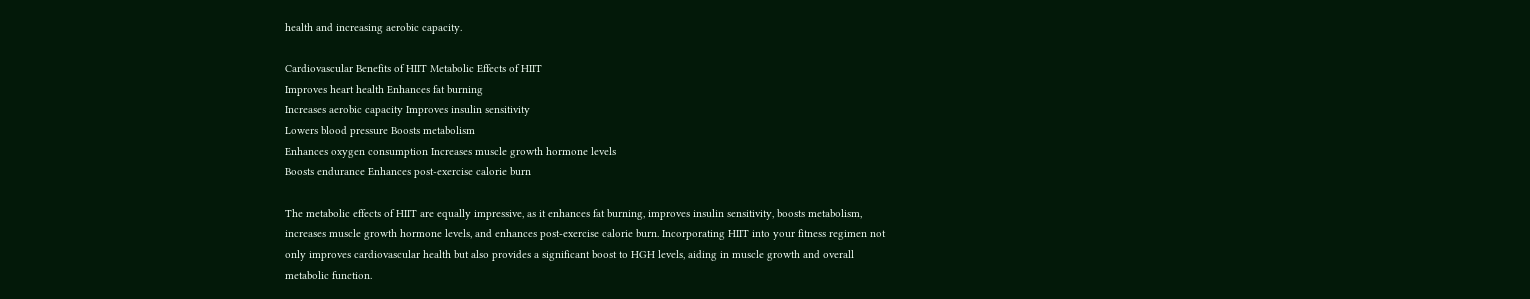health and increasing aerobic capacity.

Cardiovascular Benefits of HIIT Metabolic Effects of HIIT
Improves heart health Enhances fat burning
Increases aerobic capacity Improves insulin sensitivity
Lowers blood pressure Boosts metabolism
Enhances oxygen consumption Increases muscle growth hormone levels
Boosts endurance Enhances post-exercise calorie burn

The metabolic effects of HIIT are equally impressive, as it enhances fat burning, improves insulin sensitivity, boosts metabolism, increases muscle growth hormone levels, and enhances post-exercise calorie burn. Incorporating HIIT into your fitness regimen not only improves cardiovascular health but also provides a significant boost to HGH levels, aiding in muscle growth and overall metabolic function.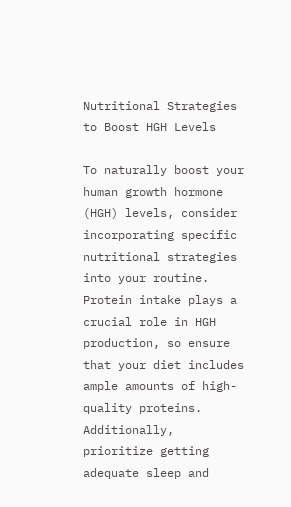Nutritional Strategies to Boost HGH Levels

To naturally boost your human growth hormone (HGH) levels, consider incorporating specific nutritional strategies into your routine. Protein intake plays a crucial role in HGH production, so ensure that your diet includes ample amounts of high-quality proteins. Additionally, prioritize getting adequate sleep and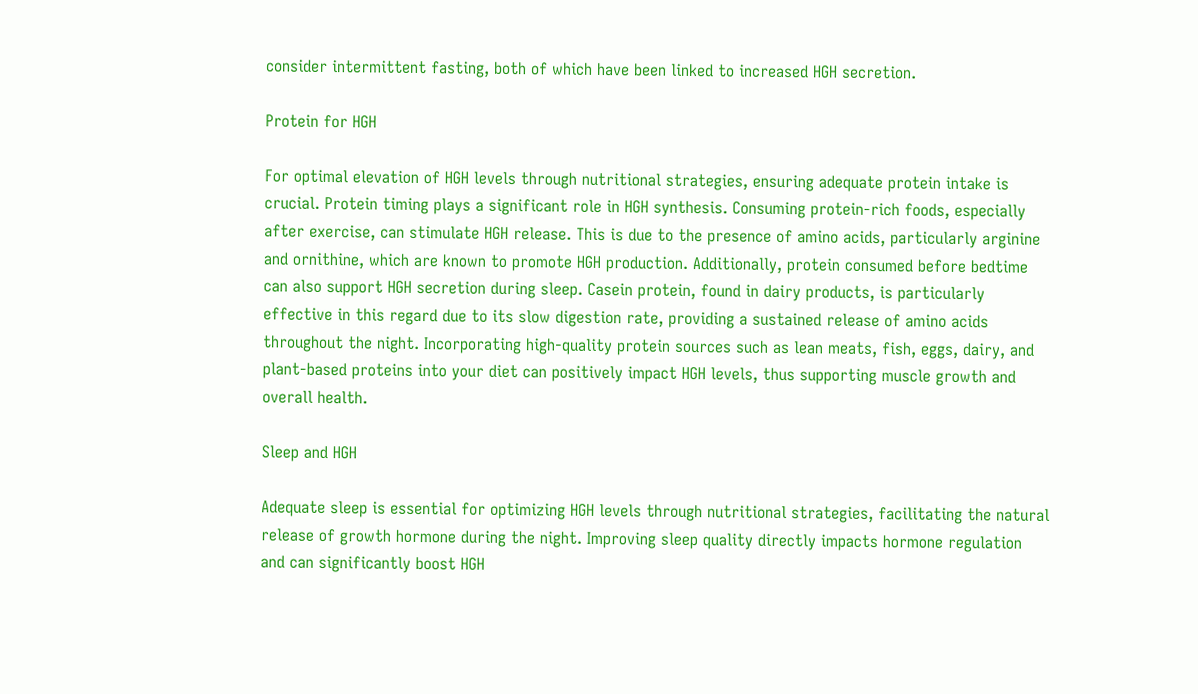consider intermittent fasting, both of which have been linked to increased HGH secretion.

Protein for HGH

For optimal elevation of HGH levels through nutritional strategies, ensuring adequate protein intake is crucial. Protein timing plays a significant role in HGH synthesis. Consuming protein-rich foods, especially after exercise, can stimulate HGH release. This is due to the presence of amino acids, particularly arginine and ornithine, which are known to promote HGH production. Additionally, protein consumed before bedtime can also support HGH secretion during sleep. Casein protein, found in dairy products, is particularly effective in this regard due to its slow digestion rate, providing a sustained release of amino acids throughout the night. Incorporating high-quality protein sources such as lean meats, fish, eggs, dairy, and plant-based proteins into your diet can positively impact HGH levels, thus supporting muscle growth and overall health.

Sleep and HGH

Adequate sleep is essential for optimizing HGH levels through nutritional strategies, facilitating the natural release of growth hormone during the night. Improving sleep quality directly impacts hormone regulation and can significantly boost HGH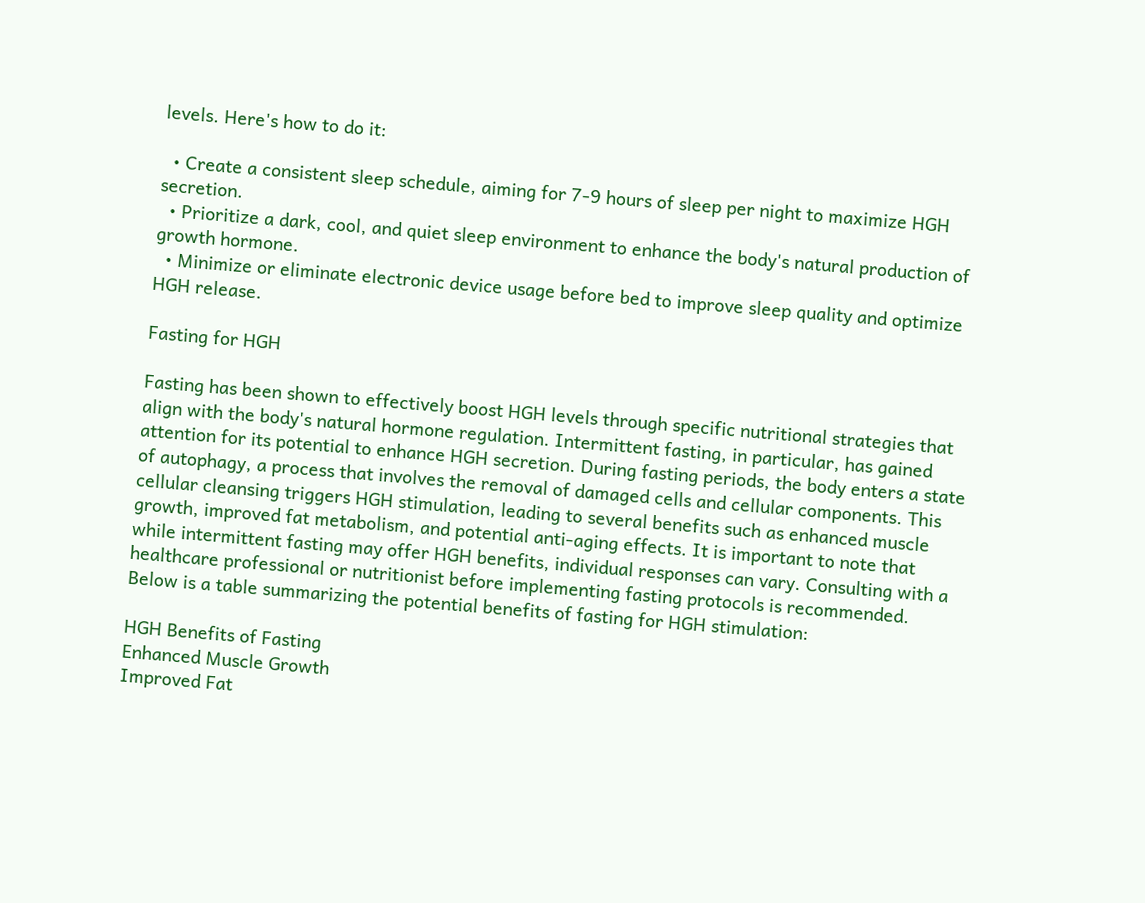levels. Here's how to do it:

  • Create a consistent sleep schedule, aiming for 7-9 hours of sleep per night to maximize HGH secretion.
  • Prioritize a dark, cool, and quiet sleep environment to enhance the body's natural production of growth hormone.
  • Minimize or eliminate electronic device usage before bed to improve sleep quality and optimize HGH release.

Fasting for HGH

Fasting has been shown to effectively boost HGH levels through specific nutritional strategies that align with the body's natural hormone regulation. Intermittent fasting, in particular, has gained attention for its potential to enhance HGH secretion. During fasting periods, the body enters a state of autophagy, a process that involves the removal of damaged cells and cellular components. This cellular cleansing triggers HGH stimulation, leading to several benefits such as enhanced muscle growth, improved fat metabolism, and potential anti-aging effects. It is important to note that while intermittent fasting may offer HGH benefits, individual responses can vary. Consulting with a healthcare professional or nutritionist before implementing fasting protocols is recommended. Below is a table summarizing the potential benefits of fasting for HGH stimulation:

HGH Benefits of Fasting
Enhanced Muscle Growth
Improved Fat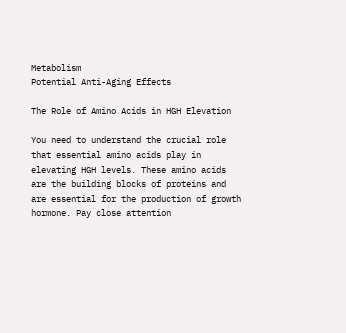Metabolism
Potential Anti-Aging Effects

The Role of Amino Acids in HGH Elevation

You need to understand the crucial role that essential amino acids play in elevating HGH levels. These amino acids are the building blocks of proteins and are essential for the production of growth hormone. Pay close attention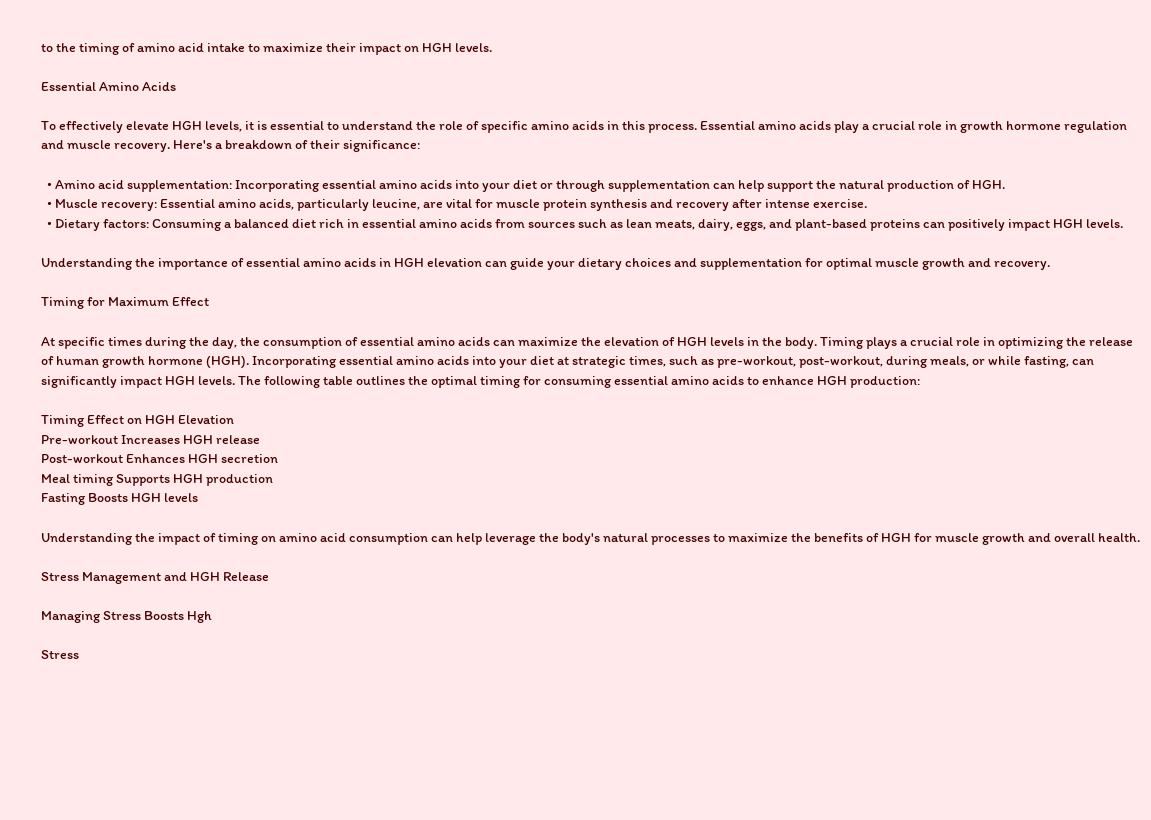to the timing of amino acid intake to maximize their impact on HGH levels.

Essential Amino Acids

To effectively elevate HGH levels, it is essential to understand the role of specific amino acids in this process. Essential amino acids play a crucial role in growth hormone regulation and muscle recovery. Here's a breakdown of their significance:

  • Amino acid supplementation: Incorporating essential amino acids into your diet or through supplementation can help support the natural production of HGH.
  • Muscle recovery: Essential amino acids, particularly leucine, are vital for muscle protein synthesis and recovery after intense exercise.
  • Dietary factors: Consuming a balanced diet rich in essential amino acids from sources such as lean meats, dairy, eggs, and plant-based proteins can positively impact HGH levels.

Understanding the importance of essential amino acids in HGH elevation can guide your dietary choices and supplementation for optimal muscle growth and recovery.

Timing for Maximum Effect

At specific times during the day, the consumption of essential amino acids can maximize the elevation of HGH levels in the body. Timing plays a crucial role in optimizing the release of human growth hormone (HGH). Incorporating essential amino acids into your diet at strategic times, such as pre-workout, post-workout, during meals, or while fasting, can significantly impact HGH levels. The following table outlines the optimal timing for consuming essential amino acids to enhance HGH production:

Timing Effect on HGH Elevation
Pre-workout Increases HGH release
Post-workout Enhances HGH secretion
Meal timing Supports HGH production
Fasting Boosts HGH levels

Understanding the impact of timing on amino acid consumption can help leverage the body's natural processes to maximize the benefits of HGH for muscle growth and overall health.

Stress Management and HGH Release

Managing Stress Boosts Hgh

Stress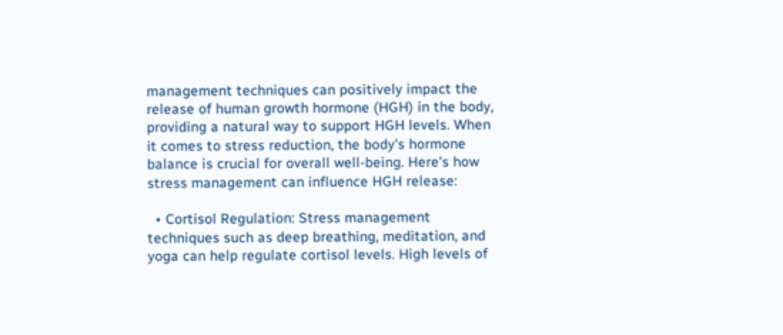management techniques can positively impact the release of human growth hormone (HGH) in the body, providing a natural way to support HGH levels. When it comes to stress reduction, the body's hormone balance is crucial for overall well-being. Here's how stress management can influence HGH release:

  • Cortisol Regulation: Stress management techniques such as deep breathing, meditation, and yoga can help regulate cortisol levels. High levels of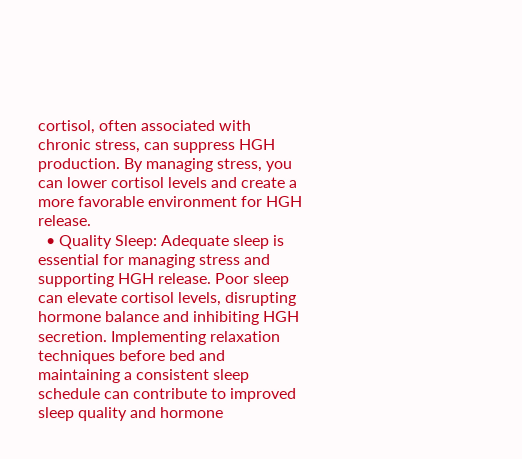cortisol, often associated with chronic stress, can suppress HGH production. By managing stress, you can lower cortisol levels and create a more favorable environment for HGH release.
  • Quality Sleep: Adequate sleep is essential for managing stress and supporting HGH release. Poor sleep can elevate cortisol levels, disrupting hormone balance and inhibiting HGH secretion. Implementing relaxation techniques before bed and maintaining a consistent sleep schedule can contribute to improved sleep quality and hormone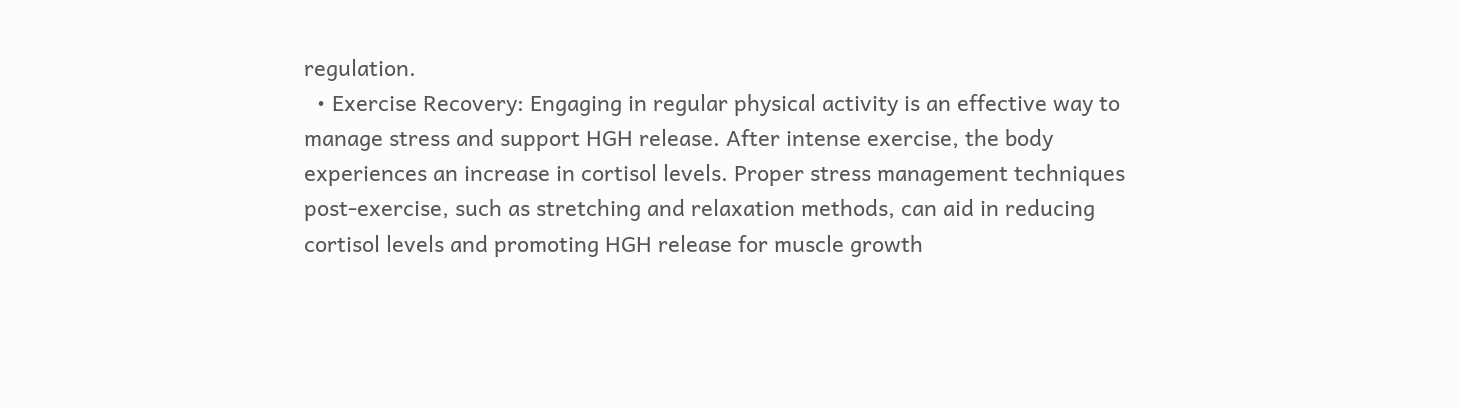regulation.
  • Exercise Recovery: Engaging in regular physical activity is an effective way to manage stress and support HGH release. After intense exercise, the body experiences an increase in cortisol levels. Proper stress management techniques post-exercise, such as stretching and relaxation methods, can aid in reducing cortisol levels and promoting HGH release for muscle growth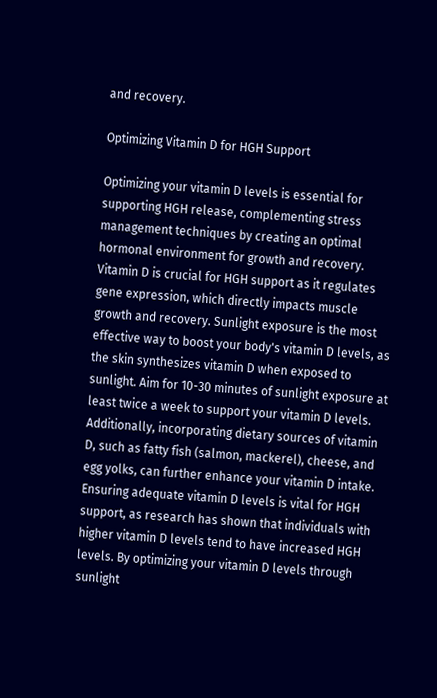and recovery.

Optimizing Vitamin D for HGH Support

Optimizing your vitamin D levels is essential for supporting HGH release, complementing stress management techniques by creating an optimal hormonal environment for growth and recovery. Vitamin D is crucial for HGH support as it regulates gene expression, which directly impacts muscle growth and recovery. Sunlight exposure is the most effective way to boost your body's vitamin D levels, as the skin synthesizes vitamin D when exposed to sunlight. Aim for 10-30 minutes of sunlight exposure at least twice a week to support your vitamin D levels. Additionally, incorporating dietary sources of vitamin D, such as fatty fish (salmon, mackerel), cheese, and egg yolks, can further enhance your vitamin D intake. Ensuring adequate vitamin D levels is vital for HGH support, as research has shown that individuals with higher vitamin D levels tend to have increased HGH levels. By optimizing your vitamin D levels through sunlight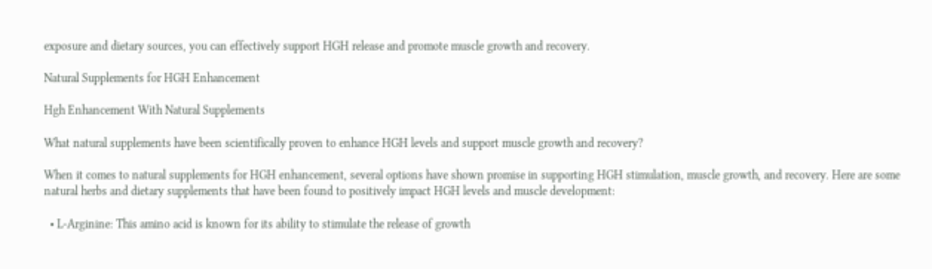exposure and dietary sources, you can effectively support HGH release and promote muscle growth and recovery.

Natural Supplements for HGH Enhancement

Hgh Enhancement With Natural Supplements

What natural supplements have been scientifically proven to enhance HGH levels and support muscle growth and recovery?

When it comes to natural supplements for HGH enhancement, several options have shown promise in supporting HGH stimulation, muscle growth, and recovery. Here are some natural herbs and dietary supplements that have been found to positively impact HGH levels and muscle development:

  • L-Arginine: This amino acid is known for its ability to stimulate the release of growth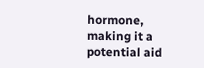hormone, making it a potential aid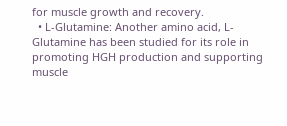for muscle growth and recovery.
  • L-Glutamine: Another amino acid, L-Glutamine has been studied for its role in promoting HGH production and supporting muscle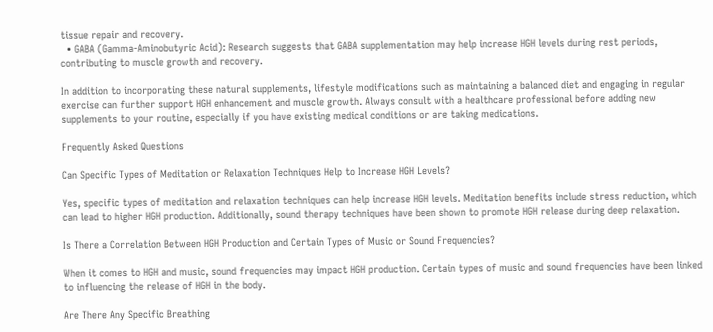tissue repair and recovery.
  • GABA (Gamma-Aminobutyric Acid): Research suggests that GABA supplementation may help increase HGH levels during rest periods, contributing to muscle growth and recovery.

In addition to incorporating these natural supplements, lifestyle modifications such as maintaining a balanced diet and engaging in regular exercise can further support HGH enhancement and muscle growth. Always consult with a healthcare professional before adding new supplements to your routine, especially if you have existing medical conditions or are taking medications.

Frequently Asked Questions

Can Specific Types of Meditation or Relaxation Techniques Help to Increase HGH Levels?

Yes, specific types of meditation and relaxation techniques can help increase HGH levels. Meditation benefits include stress reduction, which can lead to higher HGH production. Additionally, sound therapy techniques have been shown to promote HGH release during deep relaxation.

Is There a Correlation Between HGH Production and Certain Types of Music or Sound Frequencies?

When it comes to HGH and music, sound frequencies may impact HGH production. Certain types of music and sound frequencies have been linked to influencing the release of HGH in the body.

Are There Any Specific Breathing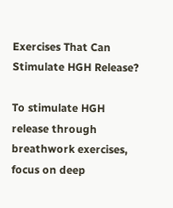Exercises That Can Stimulate HGH Release?

To stimulate HGH release through breathwork exercises, focus on deep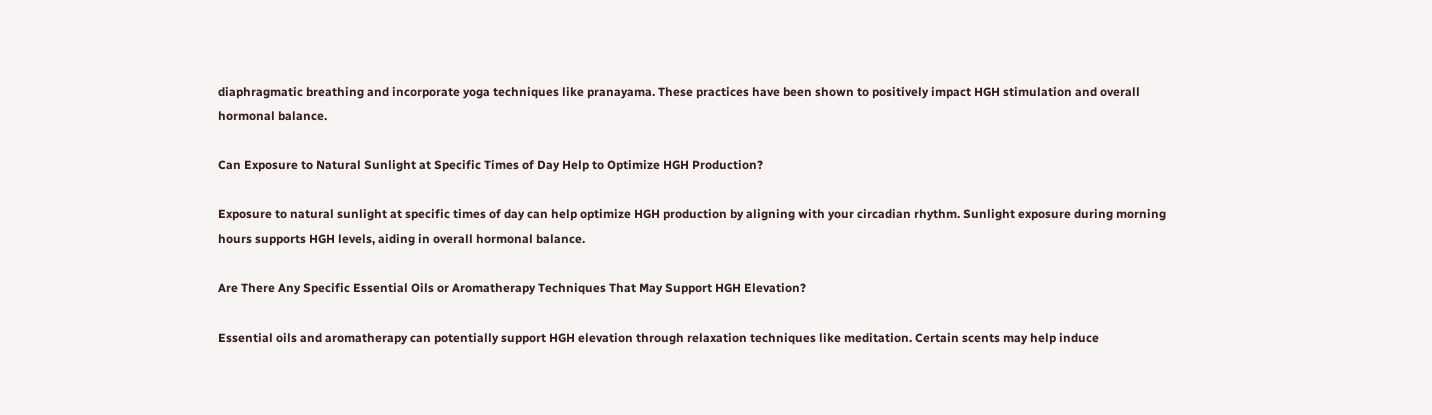diaphragmatic breathing and incorporate yoga techniques like pranayama. These practices have been shown to positively impact HGH stimulation and overall hormonal balance.

Can Exposure to Natural Sunlight at Specific Times of Day Help to Optimize HGH Production?

Exposure to natural sunlight at specific times of day can help optimize HGH production by aligning with your circadian rhythm. Sunlight exposure during morning hours supports HGH levels, aiding in overall hormonal balance.

Are There Any Specific Essential Oils or Aromatherapy Techniques That May Support HGH Elevation?

Essential oils and aromatherapy can potentially support HGH elevation through relaxation techniques like meditation. Certain scents may help induce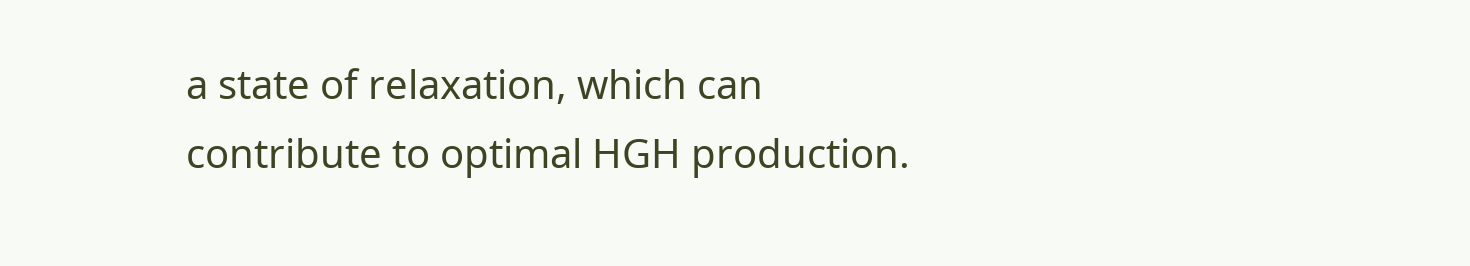a state of relaxation, which can contribute to optimal HGH production.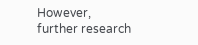However, further research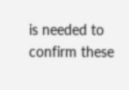is needed to confirm these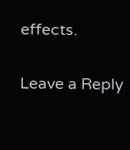effects.

Leave a Reply